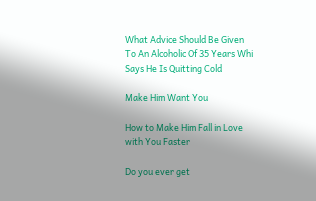What Advice Should Be Given To An Alcoholic Of 35 Years Whi Says He Is Quitting Cold

Make Him Want You

How to Make Him Fall in Love with You Faster

Do you ever get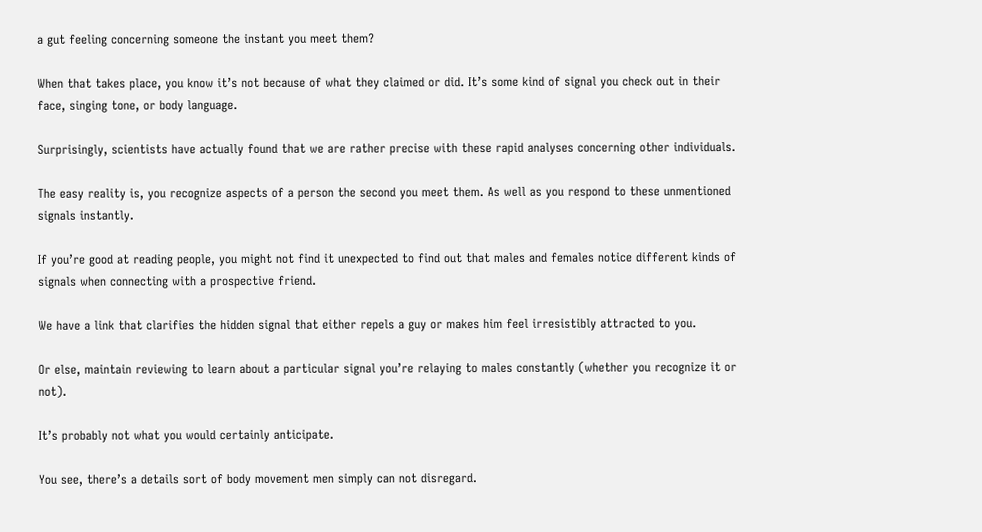a gut feeling concerning someone the instant you meet them?

When that takes place, you know it’s not because of what they claimed or did. It’s some kind of signal you check out in their face, singing tone, or body language.

Surprisingly, scientists have actually found that we are rather precise with these rapid analyses concerning other individuals.

The easy reality is, you recognize aspects of a person the second you meet them. As well as you respond to these unmentioned signals instantly.

If you’re good at reading people, you might not find it unexpected to find out that males and females notice different kinds of signals when connecting with a prospective friend.

We have a link that clarifies the hidden signal that either repels a guy or makes him feel irresistibly attracted to you.

Or else, maintain reviewing to learn about a particular signal you’re relaying to males constantly (whether you recognize it or not).

It’s probably not what you would certainly anticipate.

You see, there’s a details sort of body movement men simply can not disregard.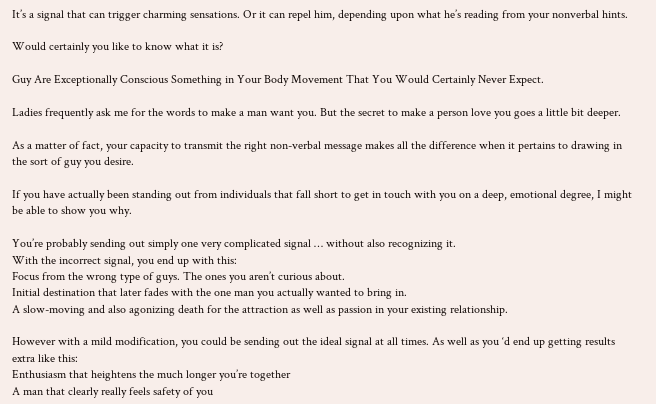It’s a signal that can trigger charming sensations. Or it can repel him, depending upon what he’s reading from your nonverbal hints.

Would certainly you like to know what it is?

Guy Are Exceptionally Conscious Something in Your Body Movement That You Would Certainly Never Expect.

Ladies frequently ask me for the words to make a man want you. But the secret to make a person love you goes a little bit deeper.

As a matter of fact, your capacity to transmit the right non-verbal message makes all the difference when it pertains to drawing in the sort of guy you desire.

If you have actually been standing out from individuals that fall short to get in touch with you on a deep, emotional degree, I might be able to show you why.

You’re probably sending out simply one very complicated signal … without also recognizing it.
With the incorrect signal, you end up with this:
Focus from the wrong type of guys. The ones you aren’t curious about.
Initial destination that later fades with the one man you actually wanted to bring in.
A slow-moving and also agonizing death for the attraction as well as passion in your existing relationship.

However with a mild modification, you could be sending out the ideal signal at all times. As well as you ‘d end up getting results extra like this:
Enthusiasm that heightens the much longer you’re together
A man that clearly really feels safety of you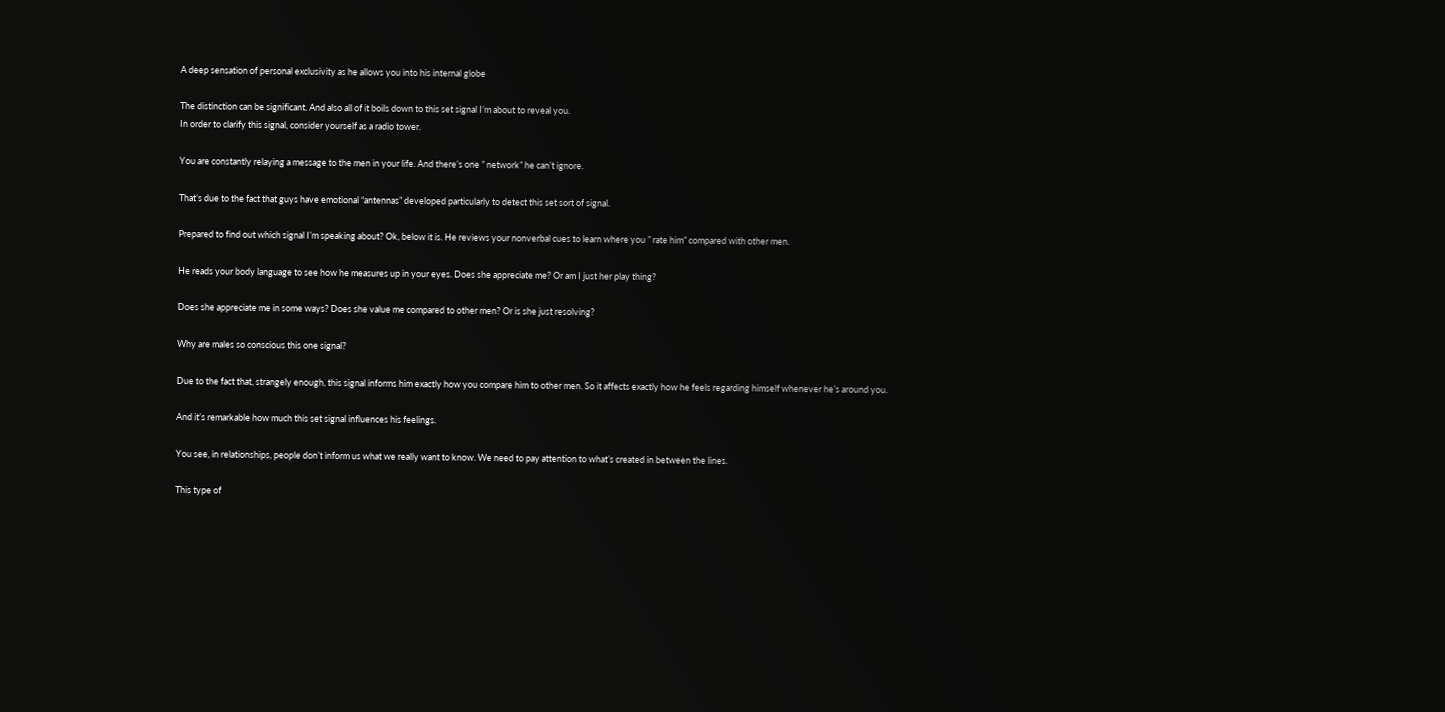A deep sensation of personal exclusivity as he allows you into his internal globe

The distinction can be significant. And also all of it boils down to this set signal I’m about to reveal you.
In order to clarify this signal, consider yourself as a radio tower.

You are constantly relaying a message to the men in your life. And there’s one ” network” he can’t ignore.

That’s due to the fact that guys have emotional “antennas” developed particularly to detect this set sort of signal.

Prepared to find out which signal I’m speaking about? Ok, below it is. He reviews your nonverbal cues to learn where you ” rate him” compared with other men.

He reads your body language to see how he measures up in your eyes. Does she appreciate me? Or am I just her play thing?

Does she appreciate me in some ways? Does she value me compared to other men? Or is she just resolving?

Why are males so conscious this one signal?

Due to the fact that, strangely enough, this signal informs him exactly how you compare him to other men. So it affects exactly how he feels regarding himself whenever he’s around you.

And it’s remarkable how much this set signal influences his feelings.

You see, in relationships, people don’t inform us what we really want to know. We need to pay attention to what’s created in between the lines.

This type of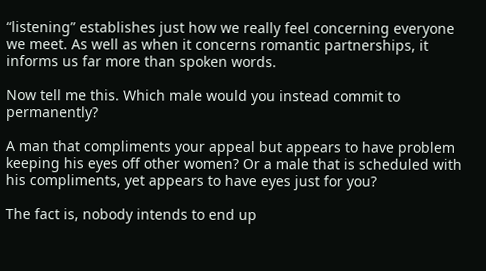“listening” establishes just how we really feel concerning everyone we meet. As well as when it concerns romantic partnerships, it informs us far more than spoken words.

Now tell me this. Which male would you instead commit to permanently?

A man that compliments your appeal but appears to have problem keeping his eyes off other women? Or a male that is scheduled with his compliments, yet appears to have eyes just for you?

The fact is, nobody intends to end up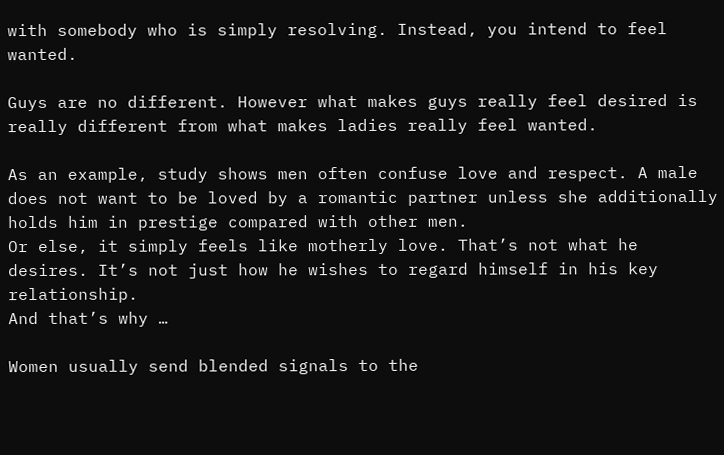with somebody who is simply resolving. Instead, you intend to feel wanted.

Guys are no different. However what makes guys really feel desired is really different from what makes ladies really feel wanted.

As an example, study shows men often confuse love and respect. A male does not want to be loved by a romantic partner unless she additionally holds him in prestige compared with other men.
Or else, it simply feels like motherly love. That’s not what he desires. It’s not just how he wishes to regard himself in his key relationship.
And that’s why …

Women usually send blended signals to the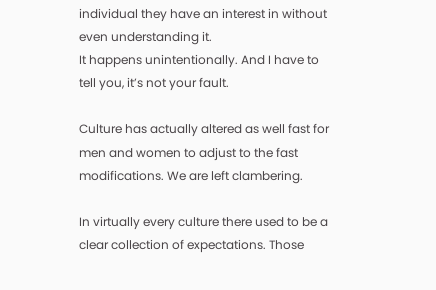individual they have an interest in without even understanding it.
It happens unintentionally. And I have to tell you, it’s not your fault.

Culture has actually altered as well fast for men and women to adjust to the fast modifications. We are left clambering.

In virtually every culture there used to be a clear collection of expectations. Those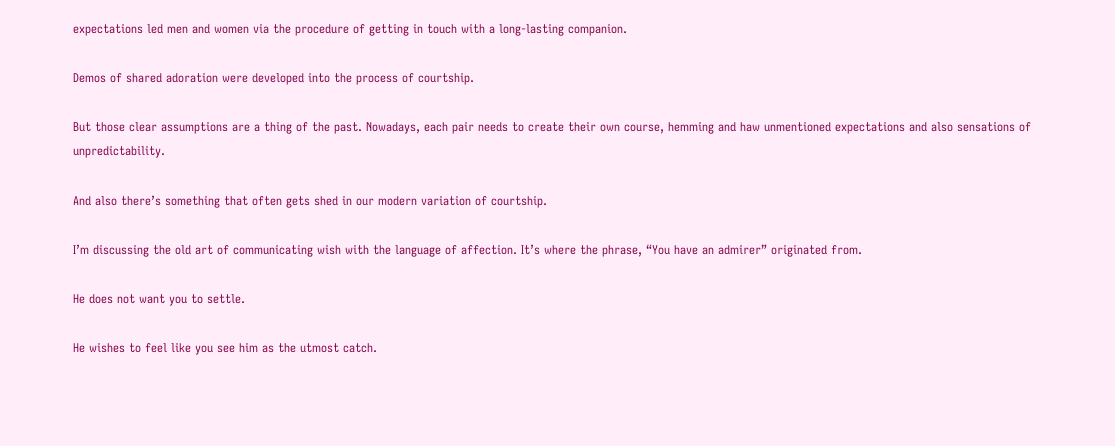expectations led men and women via the procedure of getting in touch with a long-lasting companion.

Demos of shared adoration were developed into the process of courtship.

But those clear assumptions are a thing of the past. Nowadays, each pair needs to create their own course, hemming and haw unmentioned expectations and also sensations of unpredictability.

And also there’s something that often gets shed in our modern variation of courtship.

I’m discussing the old art of communicating wish with the language of affection. It’s where the phrase, “You have an admirer” originated from.

He does not want you to settle.

He wishes to feel like you see him as the utmost catch.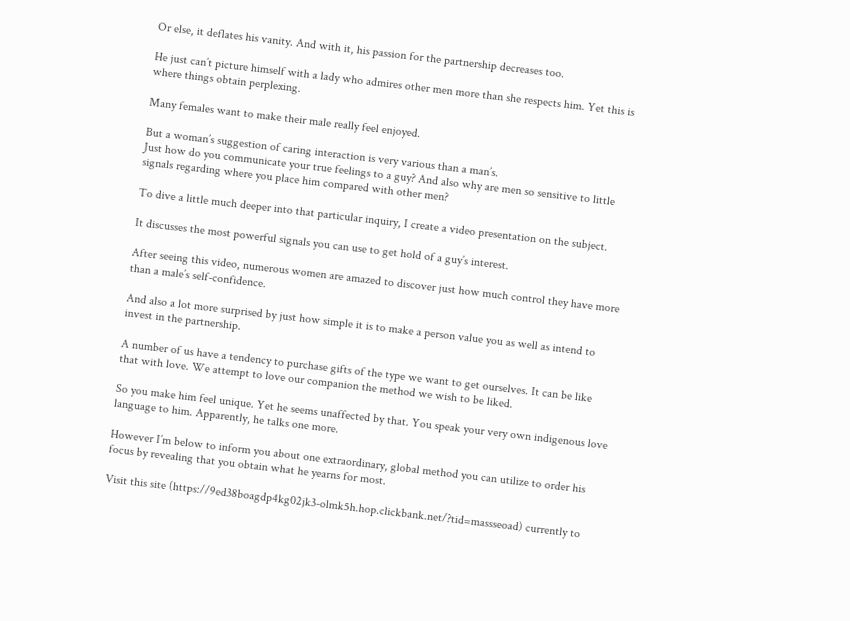Or else, it deflates his vanity. And with it, his passion for the partnership decreases too.

He just can’t picture himself with a lady who admires other men more than she respects him. Yet this is where things obtain perplexing.

Many females want to make their male really feel enjoyed.

But a woman’s suggestion of caring interaction is very various than a man’s.
Just how do you communicate your true feelings to a guy? And also why are men so sensitive to little signals regarding where you place him compared with other men?

To dive a little much deeper into that particular inquiry, I create a video presentation on the subject.

It discusses the most powerful signals you can use to get hold of a guy’s interest.

After seeing this video, numerous women are amazed to discover just how much control they have more than a male’s self-confidence.

And also a lot more surprised by just how simple it is to make a person value you as well as intend to invest in the partnership.

A number of us have a tendency to purchase gifts of the type we want to get ourselves. It can be like that with love. We attempt to love our companion the method we wish to be liked.

So you make him feel unique. Yet he seems unaffected by that. You speak your very own indigenous love language to him. Apparently, he talks one more.

However I’m below to inform you about one extraordinary, global method you can utilize to order his focus by revealing that you obtain what he yearns for most.

Visit this site (https://9ed38boagdp4kg02jk3-olmk5h.hop.clickbank.net/?tid=massseoad) currently to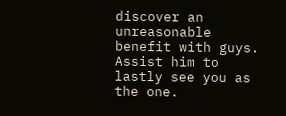discover an unreasonable benefit with guys. Assist him to lastly see you as the one.